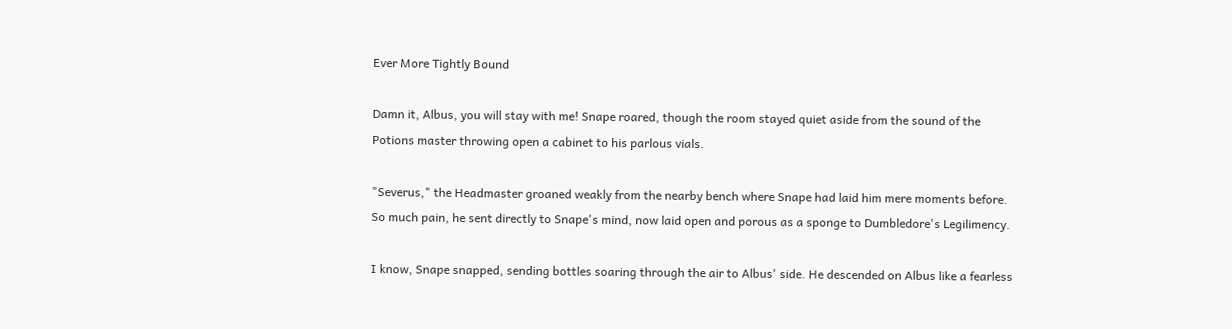Ever More Tightly Bound

Damn it, Albus, you will stay with me! Snape roared, though the room stayed quiet aside from the sound of the Potions master throwing open a cabinet to his parlous vials.

"Severus," the Headmaster groaned weakly from the nearby bench where Snape had laid him mere moments before. So much pain, he sent directly to Snape's mind, now laid open and porous as a sponge to Dumbledore's Legilimency.

I know, Snape snapped, sending bottles soaring through the air to Albus' side. He descended on Albus like a fearless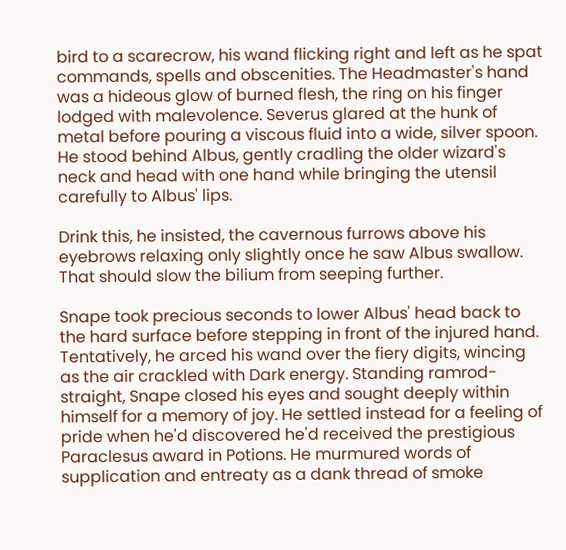bird to a scarecrow, his wand flicking right and left as he spat commands, spells and obscenities. The Headmaster's hand was a hideous glow of burned flesh, the ring on his finger lodged with malevolence. Severus glared at the hunk of metal before pouring a viscous fluid into a wide, silver spoon. He stood behind Albus, gently cradling the older wizard's neck and head with one hand while bringing the utensil carefully to Albus' lips.

Drink this, he insisted, the cavernous furrows above his eyebrows relaxing only slightly once he saw Albus swallow. That should slow the bilium from seeping further.

Snape took precious seconds to lower Albus' head back to the hard surface before stepping in front of the injured hand. Tentatively, he arced his wand over the fiery digits, wincing as the air crackled with Dark energy. Standing ramrod-straight, Snape closed his eyes and sought deeply within himself for a memory of joy. He settled instead for a feeling of pride when he'd discovered he'd received the prestigious Paraclesus award in Potions. He murmured words of supplication and entreaty as a dank thread of smoke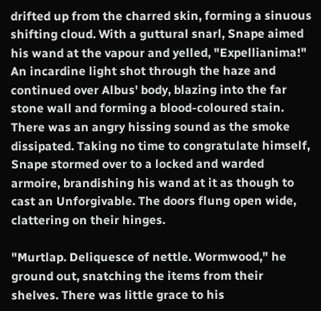drifted up from the charred skin, forming a sinuous shifting cloud. With a guttural snarl, Snape aimed his wand at the vapour and yelled, "Expellianima!" An incardine light shot through the haze and continued over Albus' body, blazing into the far stone wall and forming a blood-coloured stain. There was an angry hissing sound as the smoke dissipated. Taking no time to congratulate himself, Snape stormed over to a locked and warded armoire, brandishing his wand at it as though to cast an Unforgivable. The doors flung open wide, clattering on their hinges.

"Murtlap. Deliquesce of nettle. Wormwood," he ground out, snatching the items from their shelves. There was little grace to his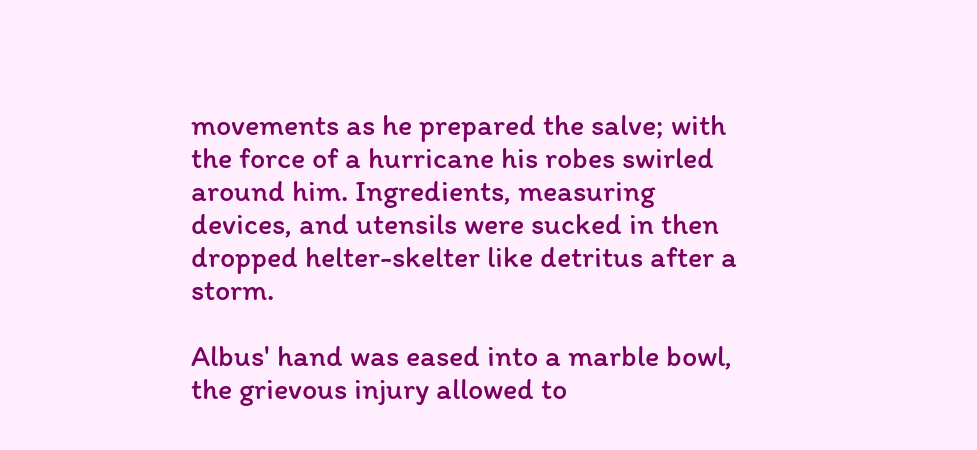movements as he prepared the salve; with the force of a hurricane his robes swirled around him. Ingredients, measuring devices, and utensils were sucked in then dropped helter-skelter like detritus after a storm.

Albus' hand was eased into a marble bowl, the grievous injury allowed to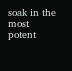soak in the most potent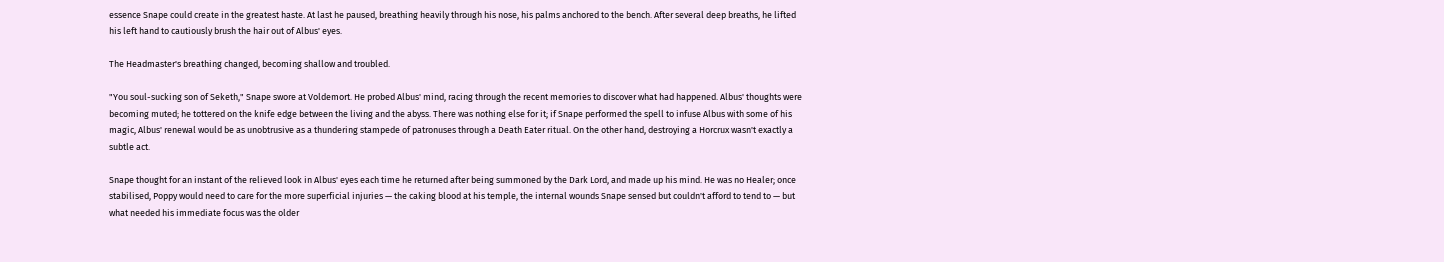essence Snape could create in the greatest haste. At last he paused, breathing heavily through his nose, his palms anchored to the bench. After several deep breaths, he lifted his left hand to cautiously brush the hair out of Albus' eyes.

The Headmaster's breathing changed, becoming shallow and troubled.

"You soul-sucking son of Seketh," Snape swore at Voldemort. He probed Albus' mind, racing through the recent memories to discover what had happened. Albus' thoughts were becoming muted; he tottered on the knife edge between the living and the abyss. There was nothing else for it; if Snape performed the spell to infuse Albus with some of his magic, Albus' renewal would be as unobtrusive as a thundering stampede of patronuses through a Death Eater ritual. On the other hand, destroying a Horcrux wasn't exactly a subtle act.

Snape thought for an instant of the relieved look in Albus' eyes each time he returned after being summoned by the Dark Lord, and made up his mind. He was no Healer; once stabilised, Poppy would need to care for the more superficial injuries — the caking blood at his temple, the internal wounds Snape sensed but couldn't afford to tend to — but what needed his immediate focus was the older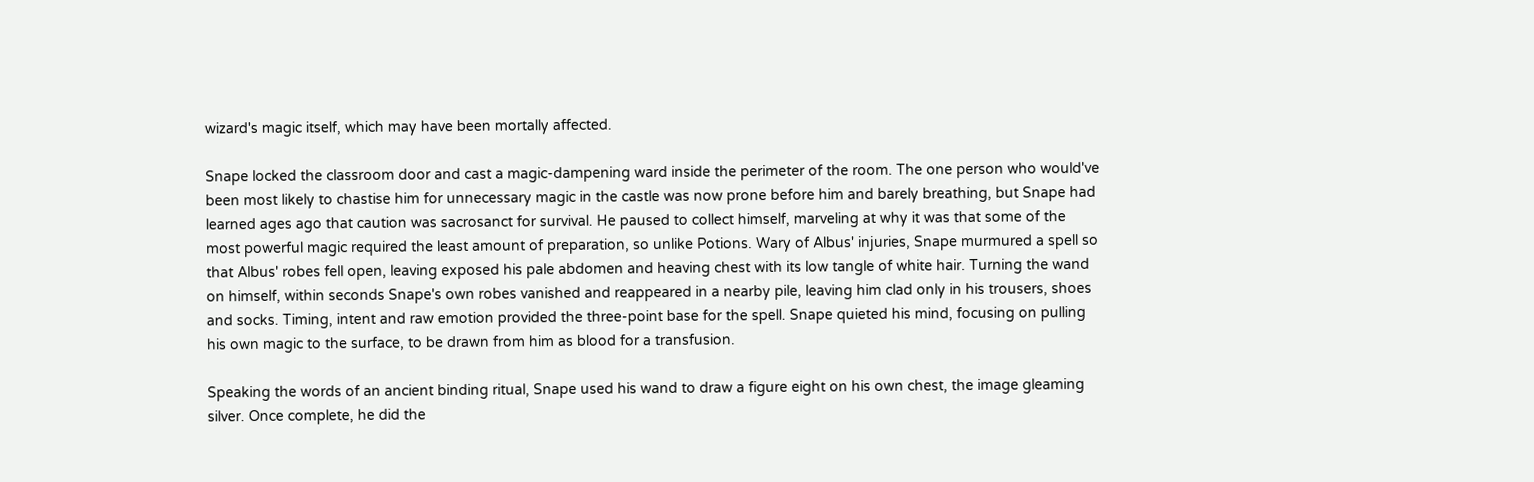wizard's magic itself, which may have been mortally affected.

Snape locked the classroom door and cast a magic-dampening ward inside the perimeter of the room. The one person who would've been most likely to chastise him for unnecessary magic in the castle was now prone before him and barely breathing, but Snape had learned ages ago that caution was sacrosanct for survival. He paused to collect himself, marveling at why it was that some of the most powerful magic required the least amount of preparation, so unlike Potions. Wary of Albus' injuries, Snape murmured a spell so that Albus' robes fell open, leaving exposed his pale abdomen and heaving chest with its low tangle of white hair. Turning the wand on himself, within seconds Snape's own robes vanished and reappeared in a nearby pile, leaving him clad only in his trousers, shoes and socks. Timing, intent and raw emotion provided the three-point base for the spell. Snape quieted his mind, focusing on pulling his own magic to the surface, to be drawn from him as blood for a transfusion.

Speaking the words of an ancient binding ritual, Snape used his wand to draw a figure eight on his own chest, the image gleaming silver. Once complete, he did the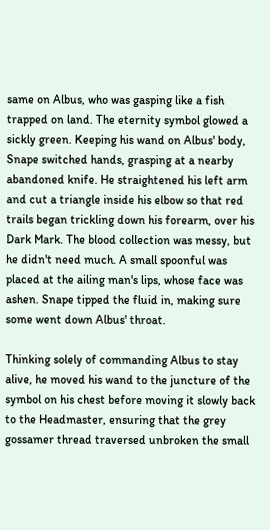same on Albus, who was gasping like a fish trapped on land. The eternity symbol glowed a sickly green. Keeping his wand on Albus' body, Snape switched hands, grasping at a nearby abandoned knife. He straightened his left arm and cut a triangle inside his elbow so that red trails began trickling down his forearm, over his Dark Mark. The blood collection was messy, but he didn't need much. A small spoonful was placed at the ailing man's lips, whose face was ashen. Snape tipped the fluid in, making sure some went down Albus' throat.

Thinking solely of commanding Albus to stay alive, he moved his wand to the juncture of the symbol on his chest before moving it slowly back to the Headmaster, ensuring that the grey gossamer thread traversed unbroken the small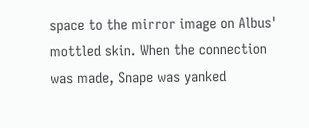space to the mirror image on Albus' mottled skin. When the connection was made, Snape was yanked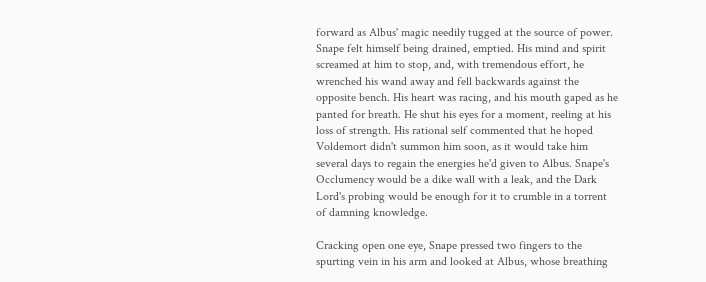forward as Albus' magic needily tugged at the source of power. Snape felt himself being drained, emptied. His mind and spirit screamed at him to stop, and, with tremendous effort, he wrenched his wand away and fell backwards against the opposite bench. His heart was racing, and his mouth gaped as he panted for breath. He shut his eyes for a moment, reeling at his loss of strength. His rational self commented that he hoped Voldemort didn't summon him soon, as it would take him several days to regain the energies he'd given to Albus. Snape's Occlumency would be a dike wall with a leak, and the Dark Lord's probing would be enough for it to crumble in a torrent of damning knowledge.

Cracking open one eye, Snape pressed two fingers to the spurting vein in his arm and looked at Albus, whose breathing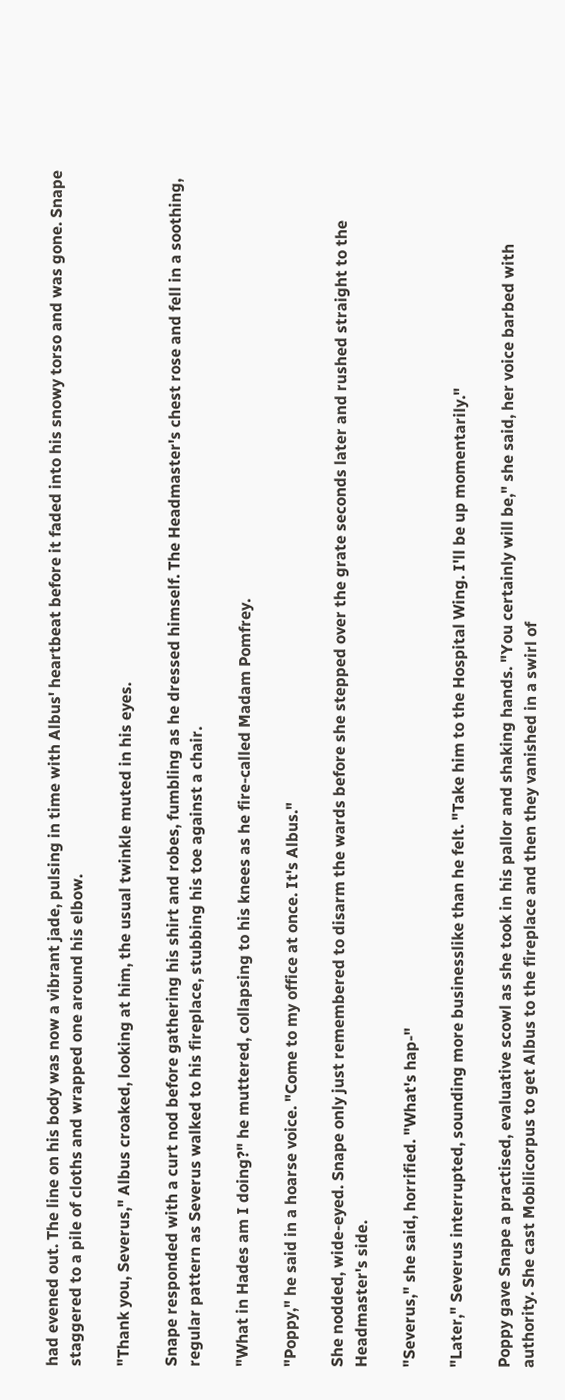had evened out. The line on his body was now a vibrant jade, pulsing in time with Albus' heartbeat before it faded into his snowy torso and was gone. Snape staggered to a pile of cloths and wrapped one around his elbow.

"Thank you, Severus," Albus croaked, looking at him, the usual twinkle muted in his eyes.

Snape responded with a curt nod before gathering his shirt and robes, fumbling as he dressed himself. The Headmaster's chest rose and fell in a soothing, regular pattern as Severus walked to his fireplace, stubbing his toe against a chair.

"What in Hades am I doing?" he muttered, collapsing to his knees as he fire-called Madam Pomfrey.

"Poppy," he said in a hoarse voice. "Come to my office at once. It's Albus."

She nodded, wide-eyed. Snape only just remembered to disarm the wards before she stepped over the grate seconds later and rushed straight to the Headmaster's side.

"Severus," she said, horrified. "What's hap-"

"Later," Severus interrupted, sounding more businesslike than he felt. "Take him to the Hospital Wing. I'll be up momentarily."

Poppy gave Snape a practised, evaluative scowl as she took in his pallor and shaking hands. "You certainly will be," she said, her voice barbed with authority. She cast Mobilicorpus to get Albus to the fireplace and then they vanished in a swirl of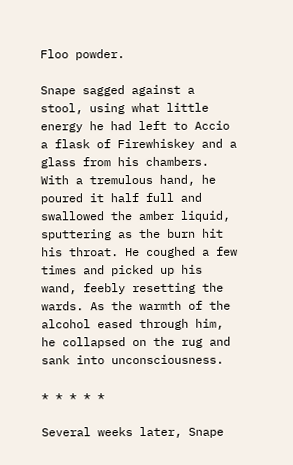Floo powder.

Snape sagged against a stool, using what little energy he had left to Accio a flask of Firewhiskey and a glass from his chambers. With a tremulous hand, he poured it half full and swallowed the amber liquid, sputtering as the burn hit his throat. He coughed a few times and picked up his wand, feebly resetting the wards. As the warmth of the alcohol eased through him, he collapsed on the rug and sank into unconsciousness.

* * * * *

Several weeks later, Snape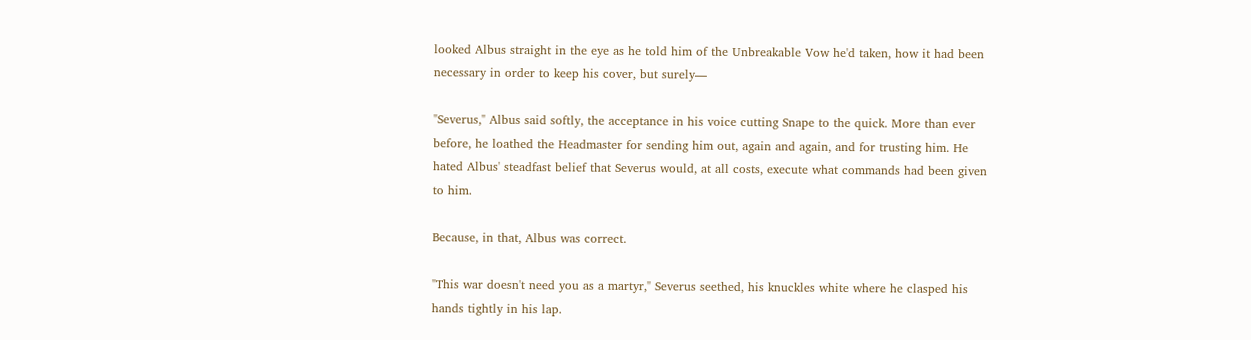looked Albus straight in the eye as he told him of the Unbreakable Vow he'd taken, how it had been necessary in order to keep his cover, but surely—

"Severus," Albus said softly, the acceptance in his voice cutting Snape to the quick. More than ever before, he loathed the Headmaster for sending him out, again and again, and for trusting him. He hated Albus' steadfast belief that Severus would, at all costs, execute what commands had been given to him.

Because, in that, Albus was correct.

"This war doesn't need you as a martyr," Severus seethed, his knuckles white where he clasped his hands tightly in his lap.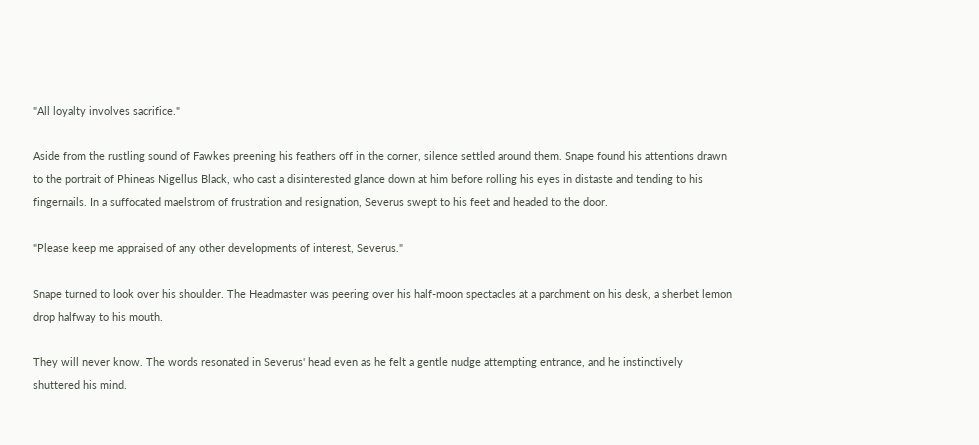"All loyalty involves sacrifice."

Aside from the rustling sound of Fawkes preening his feathers off in the corner, silence settled around them. Snape found his attentions drawn to the portrait of Phineas Nigellus Black, who cast a disinterested glance down at him before rolling his eyes in distaste and tending to his fingernails. In a suffocated maelstrom of frustration and resignation, Severus swept to his feet and headed to the door.

"Please keep me appraised of any other developments of interest, Severus."

Snape turned to look over his shoulder. The Headmaster was peering over his half-moon spectacles at a parchment on his desk, a sherbet lemon drop halfway to his mouth.

They will never know. The words resonated in Severus' head even as he felt a gentle nudge attempting entrance, and he instinctively shuttered his mind.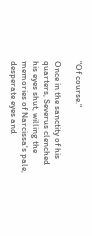"Of course."

Once in the sanctity of his quarters, Severus clenched his eyes shut, willing the memories of Narcissa's pale, desperate eyes and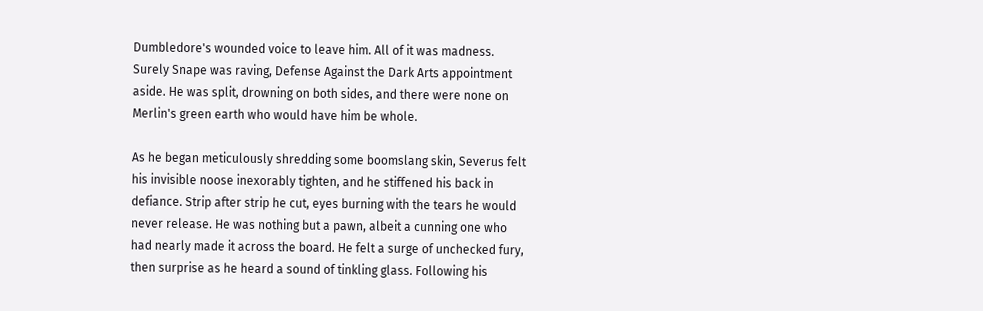Dumbledore's wounded voice to leave him. All of it was madness. Surely Snape was raving, Defense Against the Dark Arts appointment aside. He was split, drowning on both sides, and there were none on Merlin's green earth who would have him be whole.

As he began meticulously shredding some boomslang skin, Severus felt his invisible noose inexorably tighten, and he stiffened his back in defiance. Strip after strip he cut, eyes burning with the tears he would never release. He was nothing but a pawn, albeit a cunning one who had nearly made it across the board. He felt a surge of unchecked fury, then surprise as he heard a sound of tinkling glass. Following his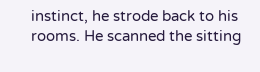instinct, he strode back to his rooms. He scanned the sitting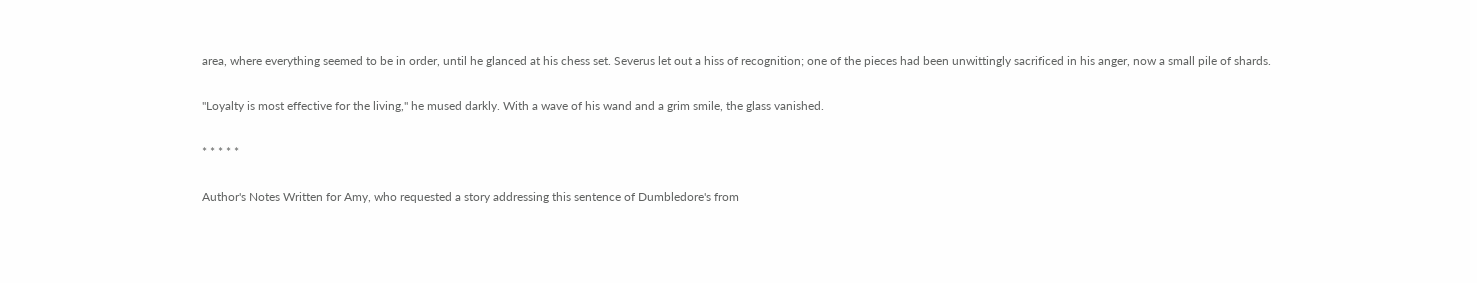area, where everything seemed to be in order, until he glanced at his chess set. Severus let out a hiss of recognition; one of the pieces had been unwittingly sacrificed in his anger, now a small pile of shards.

"Loyalty is most effective for the living," he mused darkly. With a wave of his wand and a grim smile, the glass vanished.

* * * * *

Author's Notes Written for Amy, who requested a story addressing this sentence of Dumbledore's from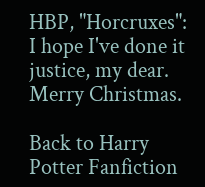HBP, "Horcruxes": I hope I've done it justice, my dear. Merry Christmas.

Back to Harry Potter Fanfiction